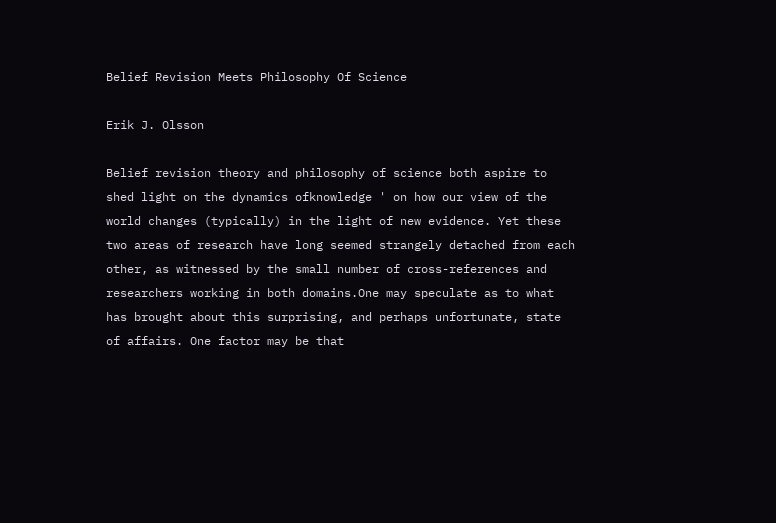Belief Revision Meets Philosophy Of Science

Erik J. Olsson

Belief revision theory and philosophy of science both aspire to shed light on the dynamics ofknowledge ' on how our view of the world changes (typically) in the light of new evidence. Yet these two areas of research have long seemed strangely detached from each other, as witnessed by the small number of cross-references and researchers working in both domains.One may speculate as to what has brought about this surprising, and perhaps unfortunate, state of affairs. One factor may be that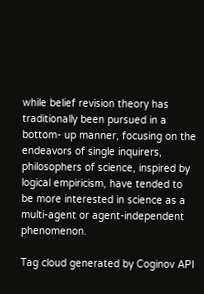while belief revision theory has traditionally been pursued in a bottom- up manner, focusing on the endeavors of single inquirers, philosophers of science, inspired by logical empiricism, have tended to be more interested in science as a multi-agent or agent-independent phenomenon.

Tag cloud generated by Coginov API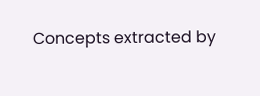Concepts extracted by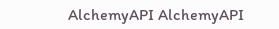AlchemyAPI AlchemyAPI